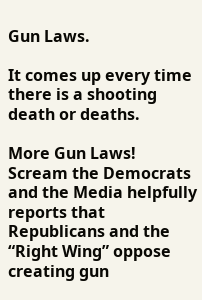Gun Laws.

It comes up every time there is a shooting death or deaths.

More Gun Laws!  Scream the Democrats and the Media helpfully reports that Republicans and the “Right Wing” oppose creating gun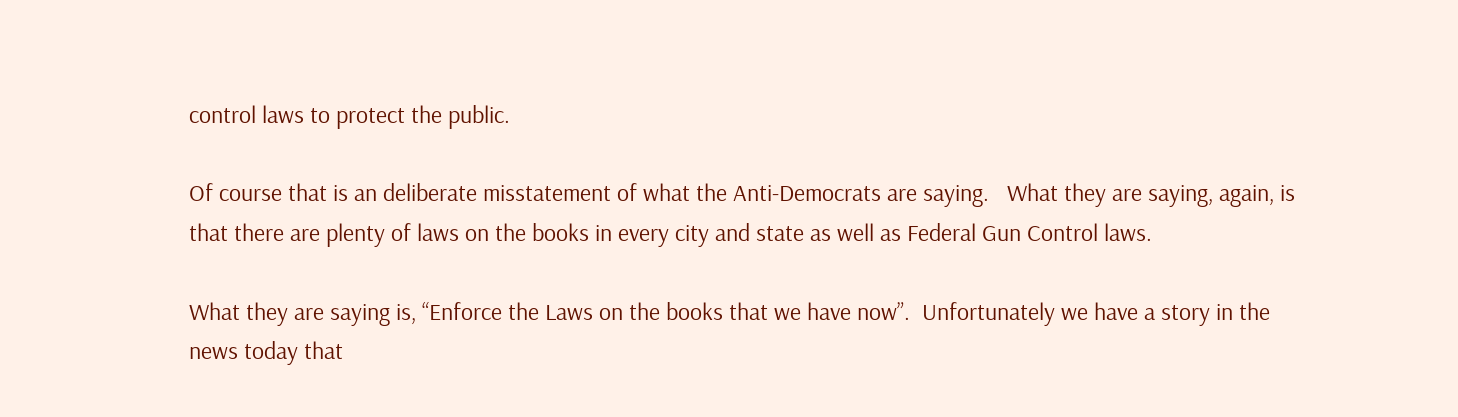control laws to protect the public.

Of course that is an deliberate misstatement of what the Anti-Democrats are saying.   What they are saying, again, is that there are plenty of laws on the books in every city and state as well as Federal Gun Control laws.

What they are saying is, “Enforce the Laws on the books that we have now”.  Unfortunately we have a story in the news today that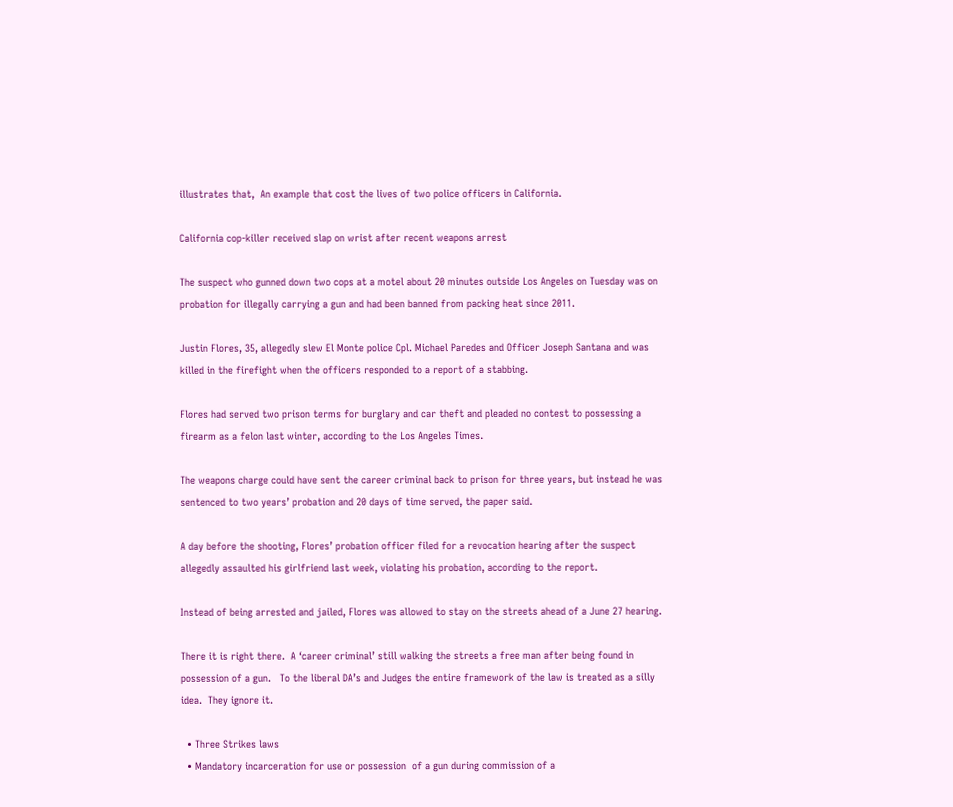illustrates that,  An example that cost the lives of two police officers in California.

California cop-killer received slap on wrist after recent weapons arrest

The suspect who gunned down two cops at a motel about 20 minutes outside Los Angeles on Tuesday was on probation for illegally carrying a gun and had been banned from packing heat since 2011.

Justin Flores, 35, allegedly slew El Monte police Cpl. Michael Paredes and Officer Joseph Santana and was killed in the firefight when the officers responded to a report of a stabbing.

Flores had served two prison terms for burglary and car theft and pleaded no contest to possessing a firearm as a felon last winter, according to the Los Angeles Times.

The weapons charge could have sent the career criminal back to prison for three years, but instead he was sentenced to two years’ probation and 20 days of time served, the paper said.

A day before the shooting, Flores’ probation officer filed for a revocation hearing after the suspect allegedly assaulted his girlfriend last week, violating his probation, according to the report.

Instead of being arrested and jailed, Flores was allowed to stay on the streets ahead of a June 27 hearing.

There it is right there.  A ‘career criminal’ still walking the streets a free man after being found in possession of a gun.   To the liberal DA’s and Judges the entire framework of the law is treated as a silly idea.  They ignore it.

  • Three Strikes laws
  • Mandatory incarceration for use or possession  of a gun during commission of a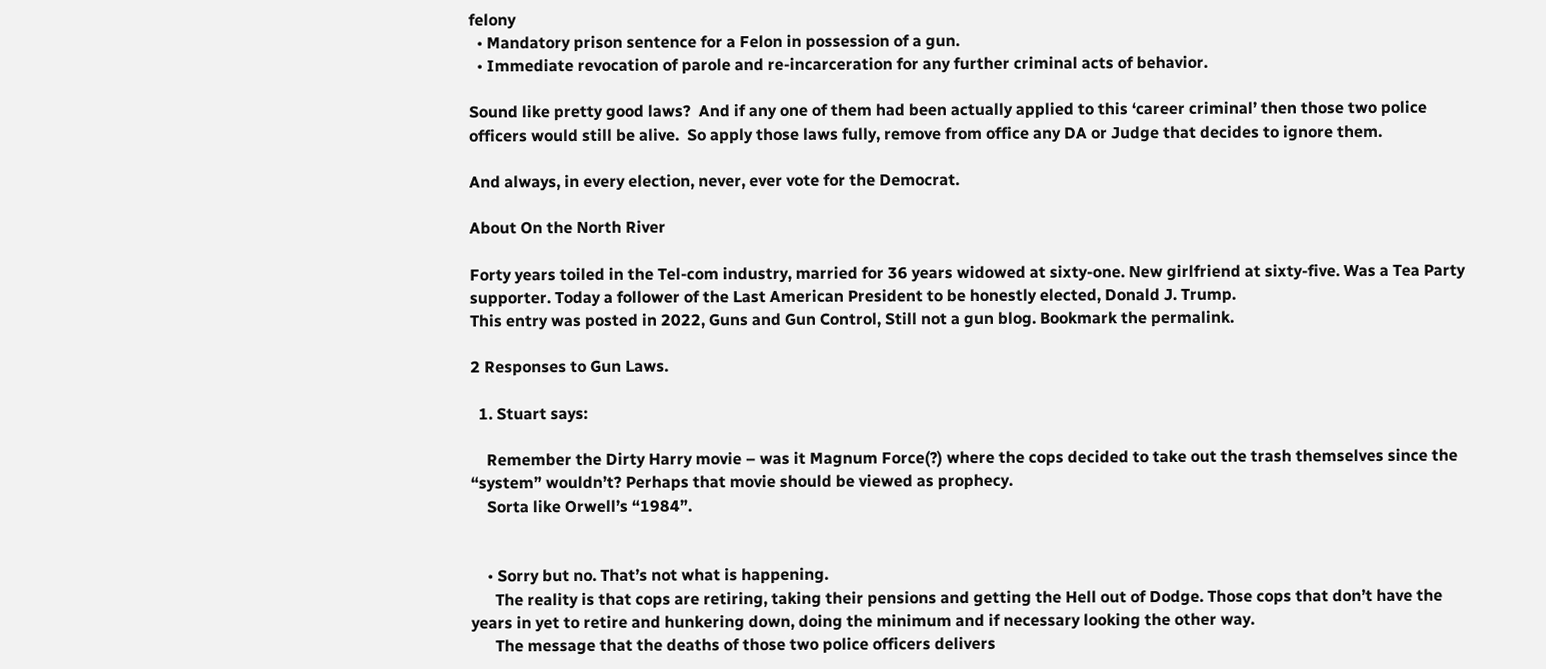felony
  • Mandatory prison sentence for a Felon in possession of a gun.
  • Immediate revocation of parole and re-incarceration for any further criminal acts of behavior.

Sound like pretty good laws?  And if any one of them had been actually applied to this ‘career criminal’ then those two police officers would still be alive.  So apply those laws fully, remove from office any DA or Judge that decides to ignore them.

And always, in every election, never, ever vote for the Democrat.

About On the North River

Forty years toiled in the Tel-com industry, married for 36 years widowed at sixty-one. New girlfriend at sixty-five. Was a Tea Party supporter. Today a follower of the Last American President to be honestly elected, Donald J. Trump.
This entry was posted in 2022, Guns and Gun Control, Still not a gun blog. Bookmark the permalink.

2 Responses to Gun Laws.

  1. Stuart says:

    Remember the Dirty Harry movie – was it Magnum Force(?) where the cops decided to take out the trash themselves since the “system” wouldn’t? Perhaps that movie should be viewed as prophecy.
    Sorta like Orwell’s “1984”.


    • Sorry but no. That’s not what is happening.
      The reality is that cops are retiring, taking their pensions and getting the Hell out of Dodge. Those cops that don’t have the years in yet to retire and hunkering down, doing the minimum and if necessary looking the other way.
      The message that the deaths of those two police officers delivers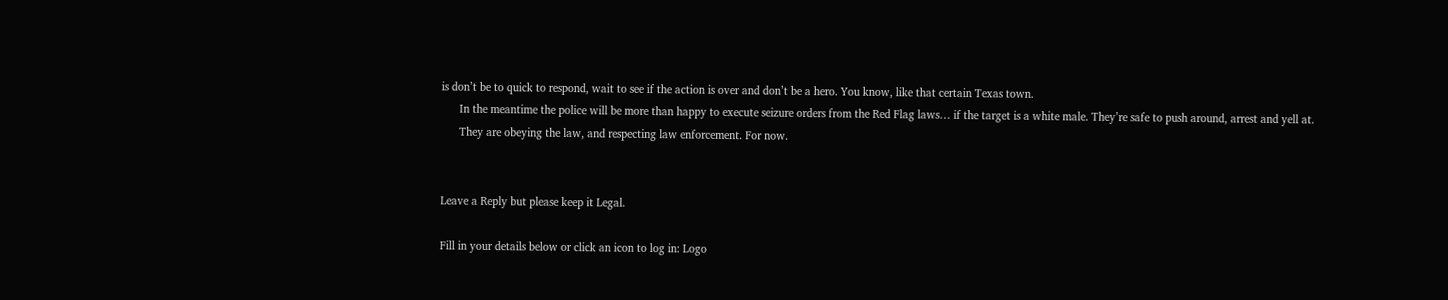is don’t be to quick to respond, wait to see if the action is over and don’t be a hero. You know, like that certain Texas town.
      In the meantime the police will be more than happy to execute seizure orders from the Red Flag laws… if the target is a white male. They’re safe to push around, arrest and yell at.
      They are obeying the law, and respecting law enforcement. For now.


Leave a Reply but please keep it Legal.

Fill in your details below or click an icon to log in: Logo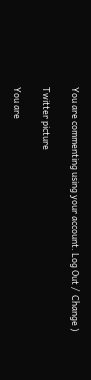You are commenting using your account. Log Out /  Change )

Twitter picture

You are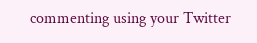commenting using your Twitter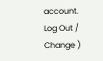account. Log Out /  Change )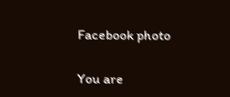Facebook photo

You are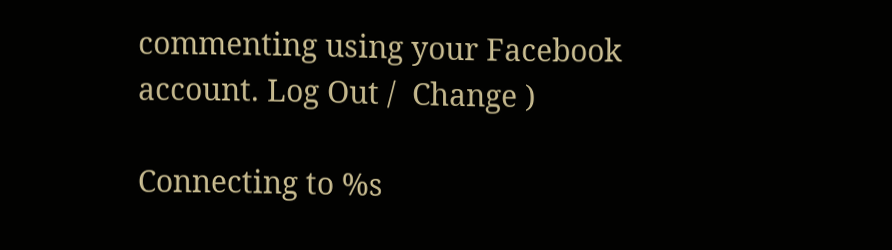commenting using your Facebook account. Log Out /  Change )

Connecting to %s